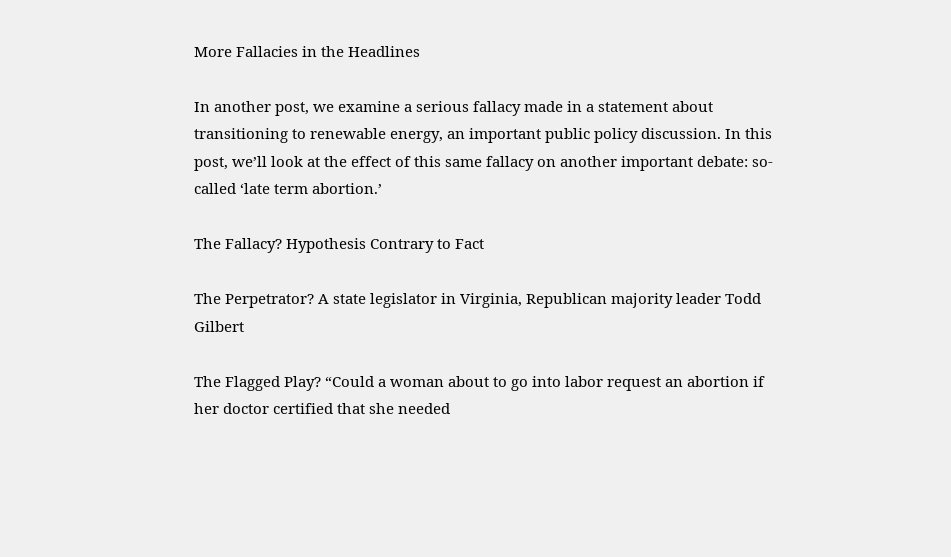More Fallacies in the Headlines

In another post, we examine a serious fallacy made in a statement about transitioning to renewable energy, an important public policy discussion. In this post, we’ll look at the effect of this same fallacy on another important debate: so-called ‘late term abortion.’

The Fallacy? Hypothesis Contrary to Fact

The Perpetrator? A state legislator in Virginia, Republican majority leader Todd Gilbert

The Flagged Play? “Could a woman about to go into labor request an abortion if her doctor certified that she needed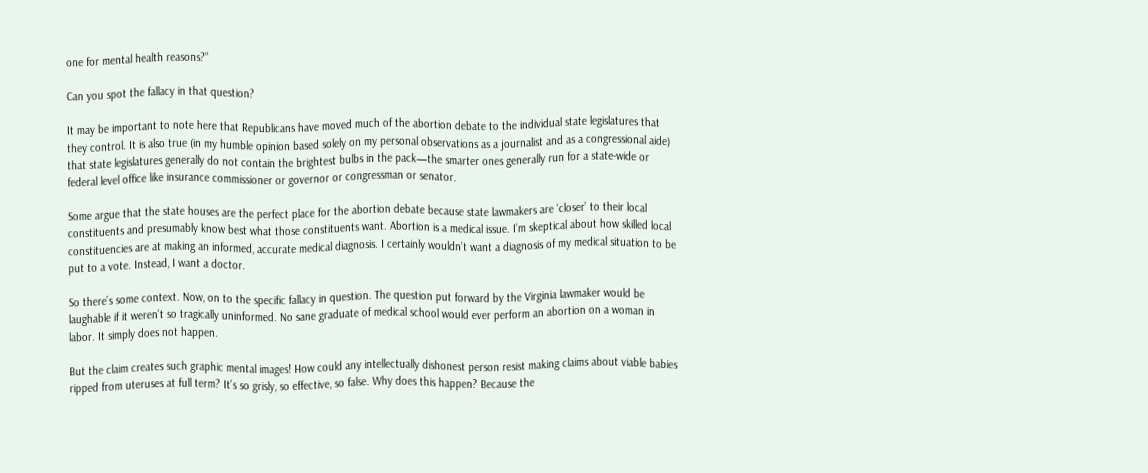one for mental health reasons?”

Can you spot the fallacy in that question?

It may be important to note here that Republicans have moved much of the abortion debate to the individual state legislatures that they control. It is also true (in my humble opinion based solely on my personal observations as a journalist and as a congressional aide) that state legislatures generally do not contain the brightest bulbs in the pack—the smarter ones generally run for a state-wide or federal level office like insurance commissioner or governor or congressman or senator.

Some argue that the state houses are the perfect place for the abortion debate because state lawmakers are ‘closer’ to their local constituents and presumably know best what those constituents want. Abortion is a medical issue. I’m skeptical about how skilled local constituencies are at making an informed, accurate medical diagnosis. I certainly wouldn’t want a diagnosis of my medical situation to be put to a vote. Instead, I want a doctor.

So there’s some context. Now, on to the specific fallacy in question. The question put forward by the Virginia lawmaker would be laughable if it weren’t so tragically uninformed. No sane graduate of medical school would ever perform an abortion on a woman in labor. It simply does not happen.

But the claim creates such graphic mental images! How could any intellectually dishonest person resist making claims about viable babies ripped from uteruses at full term? It’s so grisly, so effective, so false. Why does this happen? Because the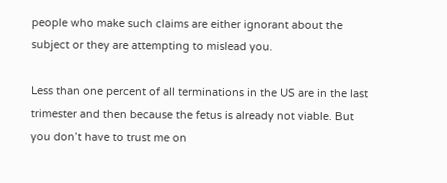people who make such claims are either ignorant about the subject or they are attempting to mislead you.

Less than one percent of all terminations in the US are in the last trimester and then because the fetus is already not viable. But you don’t have to trust me on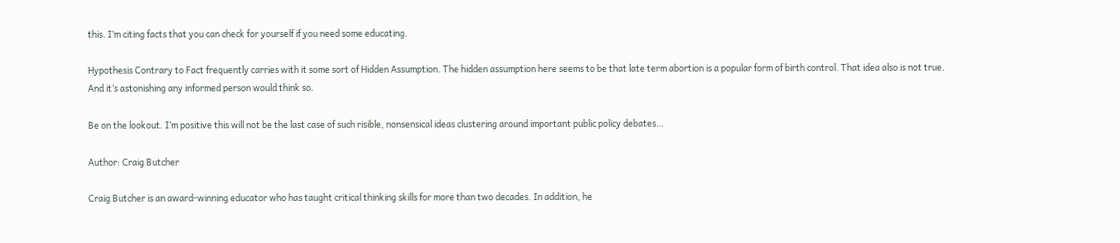this. I’m citing facts that you can check for yourself if you need some educating.

Hypothesis Contrary to Fact frequently carries with it some sort of Hidden Assumption. The hidden assumption here seems to be that late term abortion is a popular form of birth control. That idea also is not true. And it’s astonishing any informed person would think so.

Be on the lookout. I’m positive this will not be the last case of such risible, nonsensical ideas clustering around important public policy debates…

Author: Craig Butcher

Craig Butcher is an award-winning educator who has taught critical thinking skills for more than two decades. In addition, he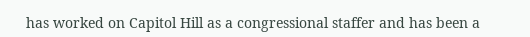has worked on Capitol Hill as a congressional staffer and has been a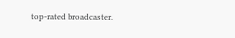top-rated broadcaster.